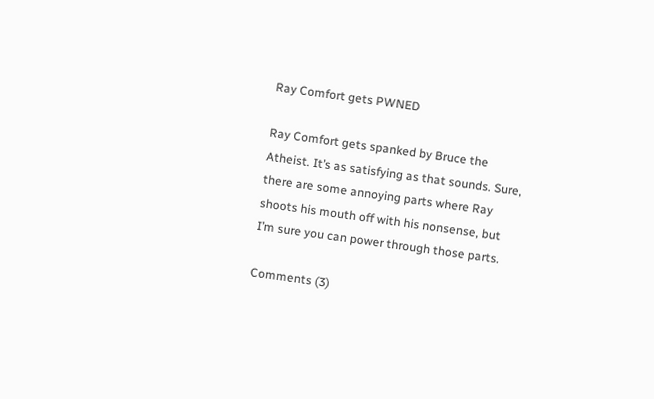Ray Comfort gets PWNED

Ray Comfort gets spanked by Bruce the Atheist. It’s as satisfying as that sounds. Sure, there are some annoying parts where Ray shoots his mouth off with his nonsense, but I’m sure you can power through those parts.

Comments (3)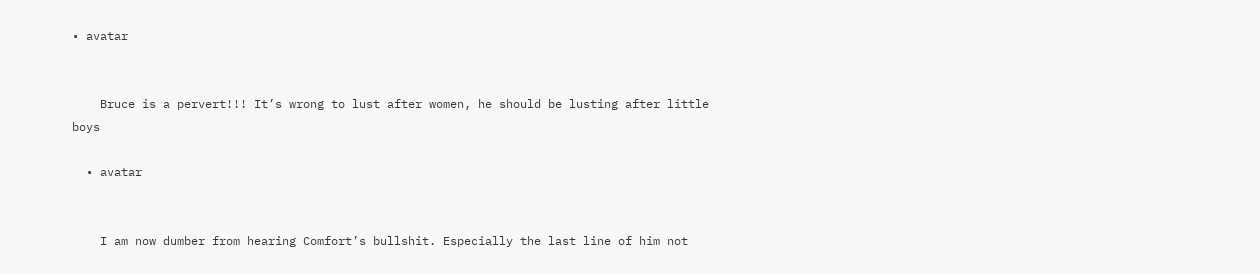• avatar


    Bruce is a pervert!!! It’s wrong to lust after women, he should be lusting after little boys

  • avatar


    I am now dumber from hearing Comfort’s bullshit. Especially the last line of him not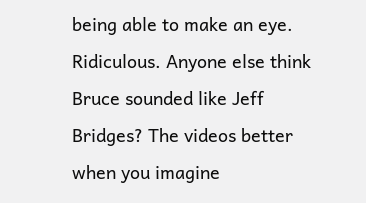being able to make an eye. Ridiculous. Anyone else think Bruce sounded like Jeff Bridges? The videos better when you imagine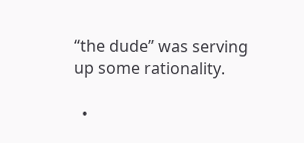“the dude” was serving up some rationality.

  •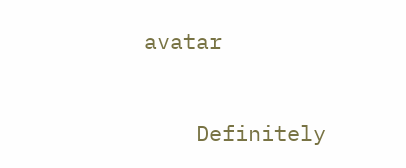avatar


    Definitely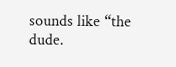sounds like “the dude.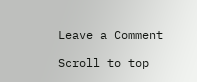Leave a Comment

Scroll to top